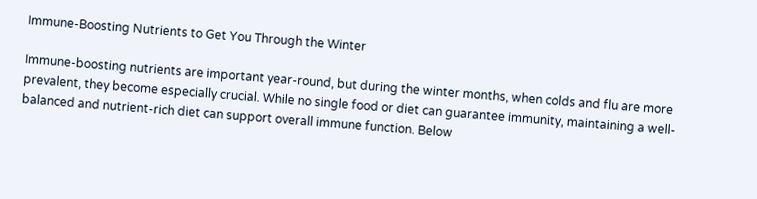Immune-Boosting Nutrients to Get You Through the Winter

Immune-boosting nutrients are important year-round, but during the winter months, when colds and flu are more prevalent, they become especially crucial. While no single food or diet can guarantee immunity, maintaining a well-balanced and nutrient-rich diet can support overall immune function. Below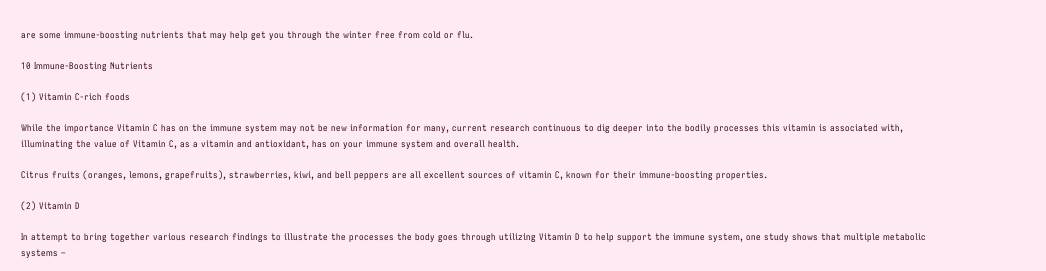are some immune-boosting nutrients that may help get you through the winter free from cold or flu.

10 Immune-Boosting Nutrients

(1) Vitamin C-rich foods

While the importance Vitamin C has on the immune system may not be new information for many, current research continuous to dig deeper into the bodily processes this vitamin is associated with, illuminating the value of Vitamin C, as a vitamin and antioxidant, has on your immune system and overall health.

Citrus fruits (oranges, lemons, grapefruits), strawberries, kiwi, and bell peppers are all excellent sources of vitamin C, known for their immune-boosting properties.

(2) Vitamin D

In attempt to bring together various research findings to illustrate the processes the body goes through utilizing Vitamin D to help support the immune system, one study shows that multiple metabolic systems –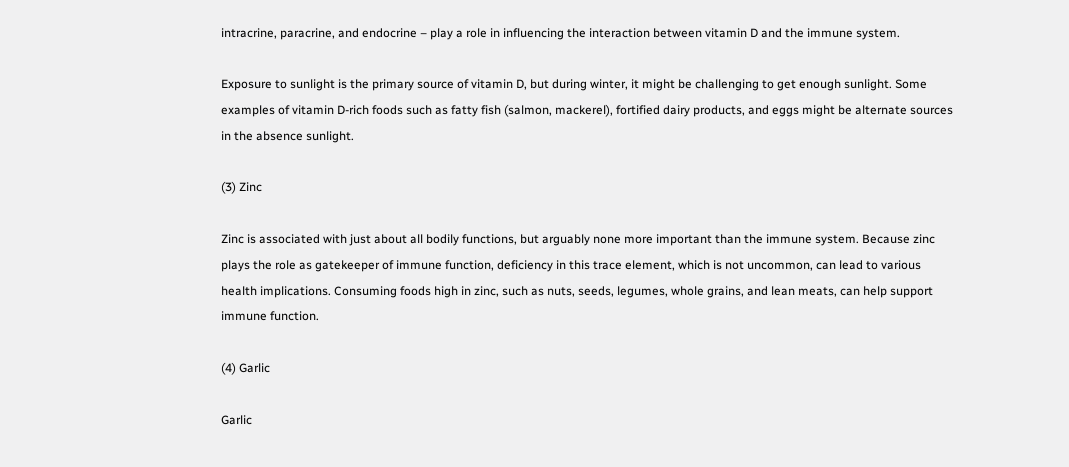intracrine, paracrine, and endocrine – play a role in influencing the interaction between vitamin D and the immune system.

Exposure to sunlight is the primary source of vitamin D, but during winter, it might be challenging to get enough sunlight. Some examples of vitamin D-rich foods such as fatty fish (salmon, mackerel), fortified dairy products, and eggs might be alternate sources in the absence sunlight.

(3) Zinc

Zinc is associated with just about all bodily functions, but arguably none more important than the immune system. Because zinc plays the role as gatekeeper of immune function, deficiency in this trace element, which is not uncommon, can lead to various health implications. Consuming foods high in zinc, such as nuts, seeds, legumes, whole grains, and lean meats, can help support immune function.

(4) Garlic

Garlic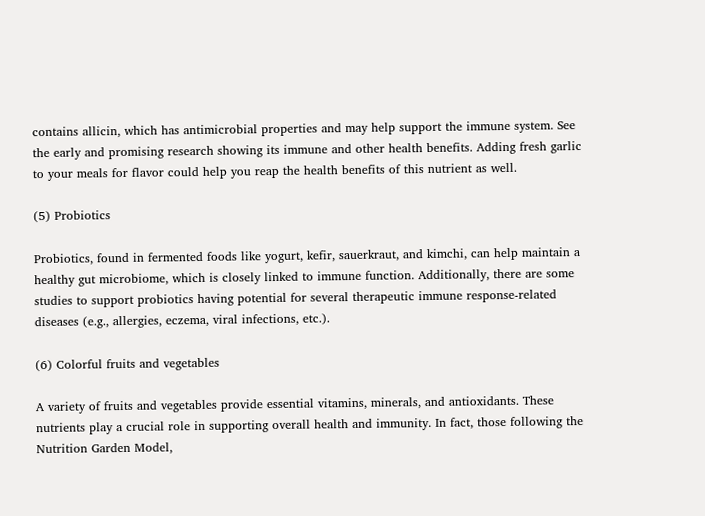contains allicin, which has antimicrobial properties and may help support the immune system. See the early and promising research showing its immune and other health benefits. Adding fresh garlic to your meals for flavor could help you reap the health benefits of this nutrient as well.

(5) Probiotics

Probiotics, found in fermented foods like yogurt, kefir, sauerkraut, and kimchi, can help maintain a healthy gut microbiome, which is closely linked to immune function. Additionally, there are some studies to support probiotics having potential for several therapeutic immune response-related diseases (e.g., allergies, eczema, viral infections, etc.).

(6) Colorful fruits and vegetables

A variety of fruits and vegetables provide essential vitamins, minerals, and antioxidants. These nutrients play a crucial role in supporting overall health and immunity. In fact, those following the Nutrition Garden Model,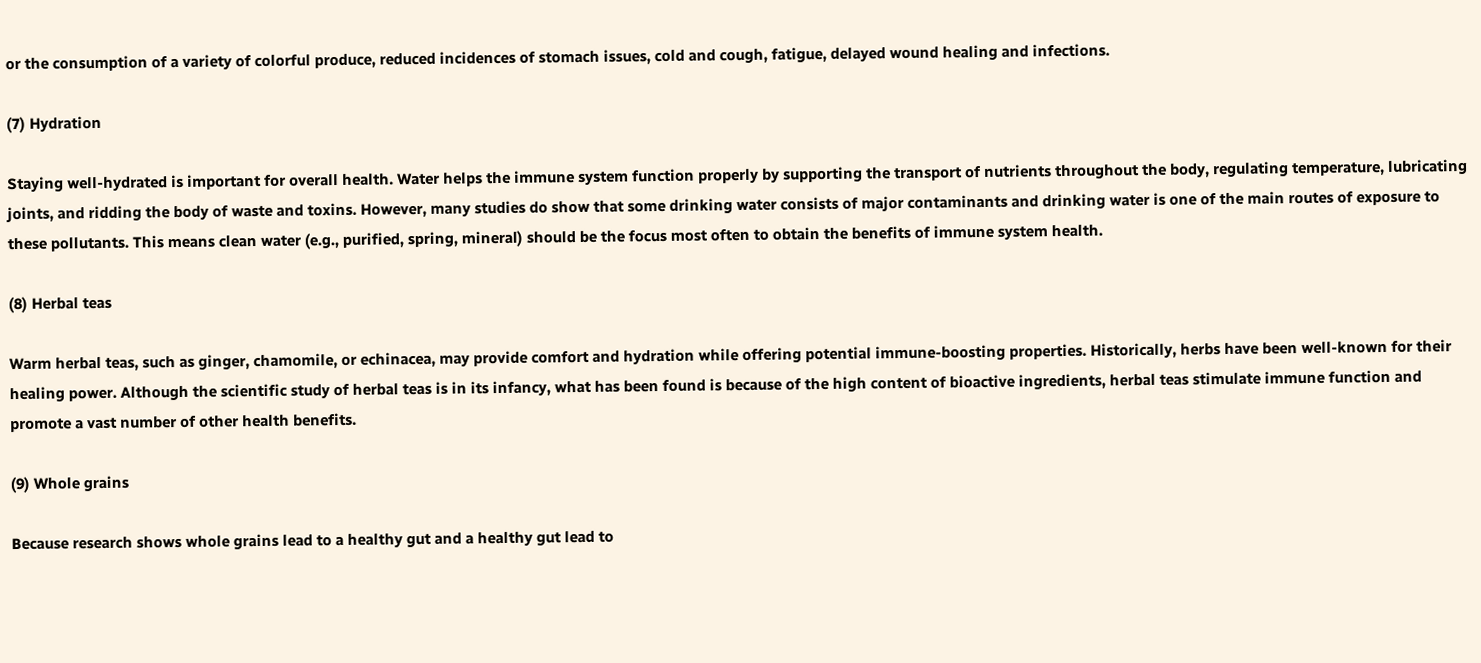or the consumption of a variety of colorful produce, reduced incidences of stomach issues, cold and cough, fatigue, delayed wound healing and infections.

(7) Hydration

Staying well-hydrated is important for overall health. Water helps the immune system function properly by supporting the transport of nutrients throughout the body, regulating temperature, lubricating joints, and ridding the body of waste and toxins. However, many studies do show that some drinking water consists of major contaminants and drinking water is one of the main routes of exposure to these pollutants. This means clean water (e.g., purified, spring, mineral) should be the focus most often to obtain the benefits of immune system health.

(8) Herbal teas

Warm herbal teas, such as ginger, chamomile, or echinacea, may provide comfort and hydration while offering potential immune-boosting properties. Historically, herbs have been well-known for their healing power. Although the scientific study of herbal teas is in its infancy, what has been found is because of the high content of bioactive ingredients, herbal teas stimulate immune function and promote a vast number of other health benefits.

(9) Whole grains

Because research shows whole grains lead to a healthy gut and a healthy gut lead to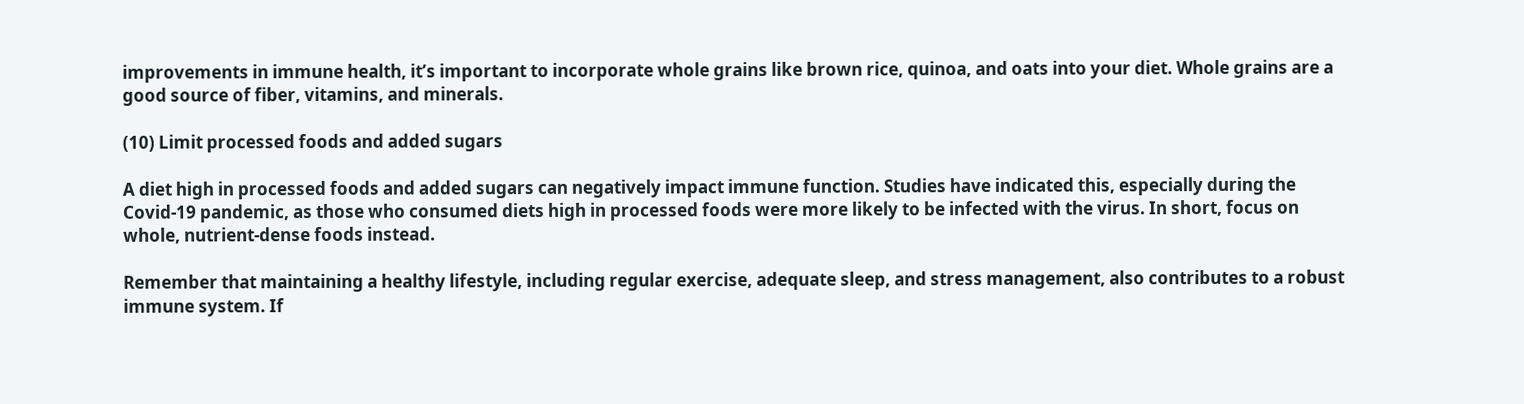improvements in immune health, it’s important to incorporate whole grains like brown rice, quinoa, and oats into your diet. Whole grains are a good source of fiber, vitamins, and minerals.

(10) Limit processed foods and added sugars

A diet high in processed foods and added sugars can negatively impact immune function. Studies have indicated this, especially during the Covid-19 pandemic, as those who consumed diets high in processed foods were more likely to be infected with the virus. In short, focus on whole, nutrient-dense foods instead.

Remember that maintaining a healthy lifestyle, including regular exercise, adequate sleep, and stress management, also contributes to a robust immune system. If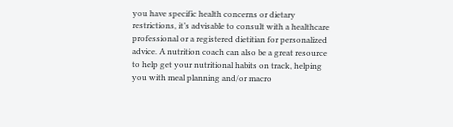you have specific health concerns or dietary restrictions, it’s advisable to consult with a healthcare professional or a registered dietitian for personalized advice. A nutrition coach can also be a great resource to help get your nutritional habits on track, helping you with meal planning and/or macro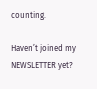counting.

Haven’t joined my NEWSLETTER yet?